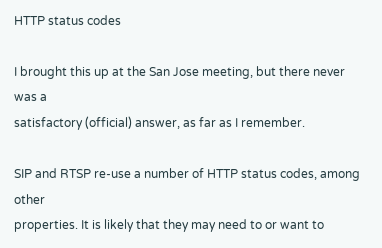HTTP status codes

I brought this up at the San Jose meeting, but there never was a
satisfactory (official) answer, as far as I remember.

SIP and RTSP re-use a number of HTTP status codes, among other
properties. It is likely that they may need to or want to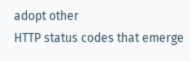adopt other
HTTP status codes that emerge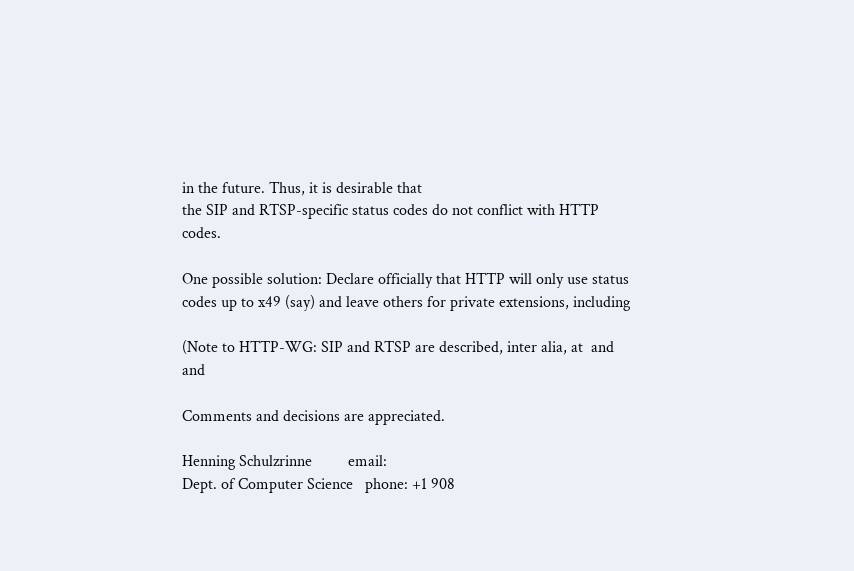in the future. Thus, it is desirable that
the SIP and RTSP-specific status codes do not conflict with HTTP codes.

One possible solution: Declare officially that HTTP will only use status
codes up to x49 (say) and leave others for private extensions, including

(Note to HTTP-WG: SIP and RTSP are described, inter alia, at  and and

Comments and decisions are appreciated.

Henning Schulzrinne         email:
Dept. of Computer Science   phone: +1 908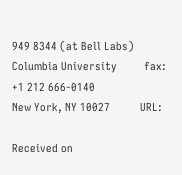949 8344 (at Bell Labs)
Columbia University         fax:   +1 212 666-0140
New York, NY 10027          URL:

Received on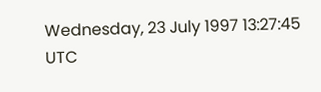Wednesday, 23 July 1997 13:27:45 UTC